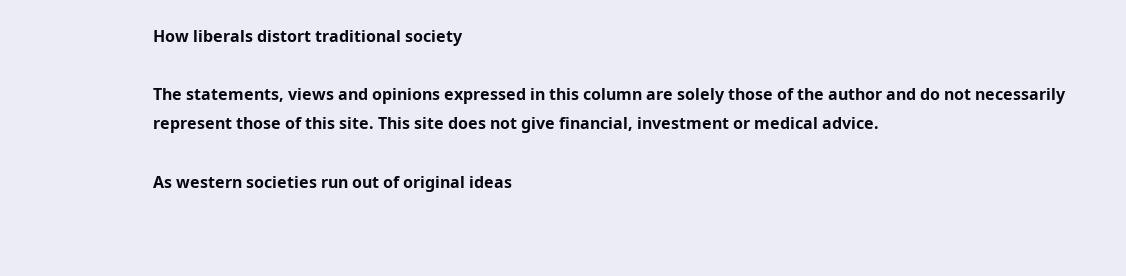How liberals distort traditional society

The statements, views and opinions expressed in this column are solely those of the author and do not necessarily represent those of this site. This site does not give financial, investment or medical advice.

As western societies run out of original ideas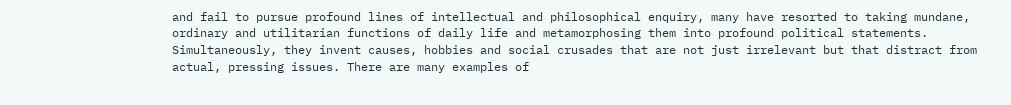and fail to pursue profound lines of intellectual and philosophical enquiry, many have resorted to taking mundane, ordinary and utilitarian functions of daily life and metamorphosing them into profound political statements. Simultaneously, they invent causes, hobbies and social crusades that are not just irrelevant but that distract from actual, pressing issues. There are many examples of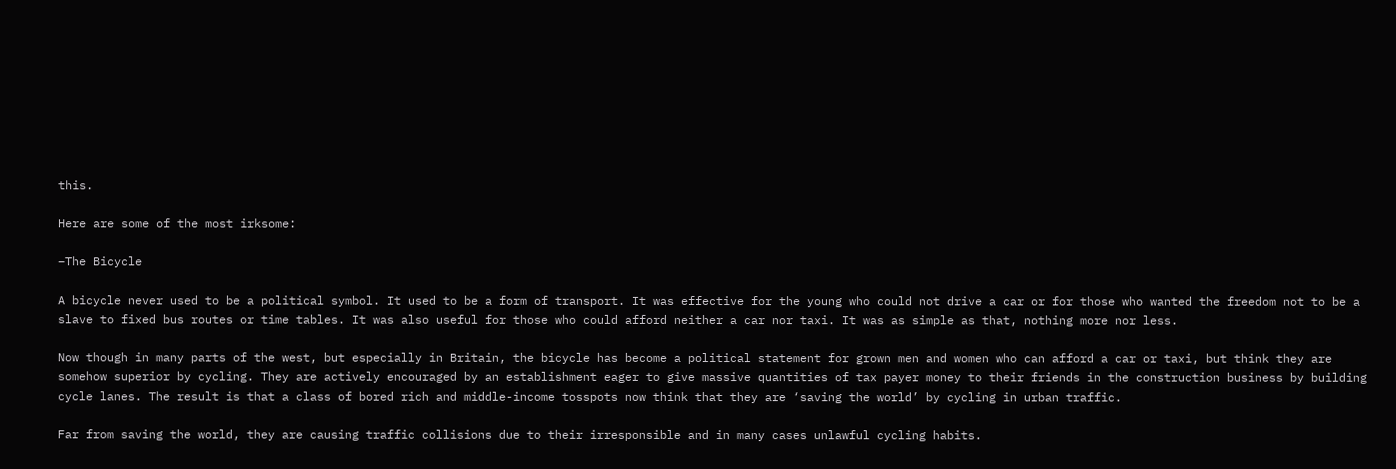this.

Here are some of the most irksome:

–The Bicycle

A bicycle never used to be a political symbol. It used to be a form of transport. It was effective for the young who could not drive a car or for those who wanted the freedom not to be a slave to fixed bus routes or time tables. It was also useful for those who could afford neither a car nor taxi. It was as simple as that, nothing more nor less.

Now though in many parts of the west, but especially in Britain, the bicycle has become a political statement for grown men and women who can afford a car or taxi, but think they are somehow superior by cycling. They are actively encouraged by an establishment eager to give massive quantities of tax payer money to their friends in the construction business by building cycle lanes. The result is that a class of bored rich and middle-income tosspots now think that they are ‘saving the world’ by cycling in urban traffic.

Far from saving the world, they are causing traffic collisions due to their irresponsible and in many cases unlawful cycling habits.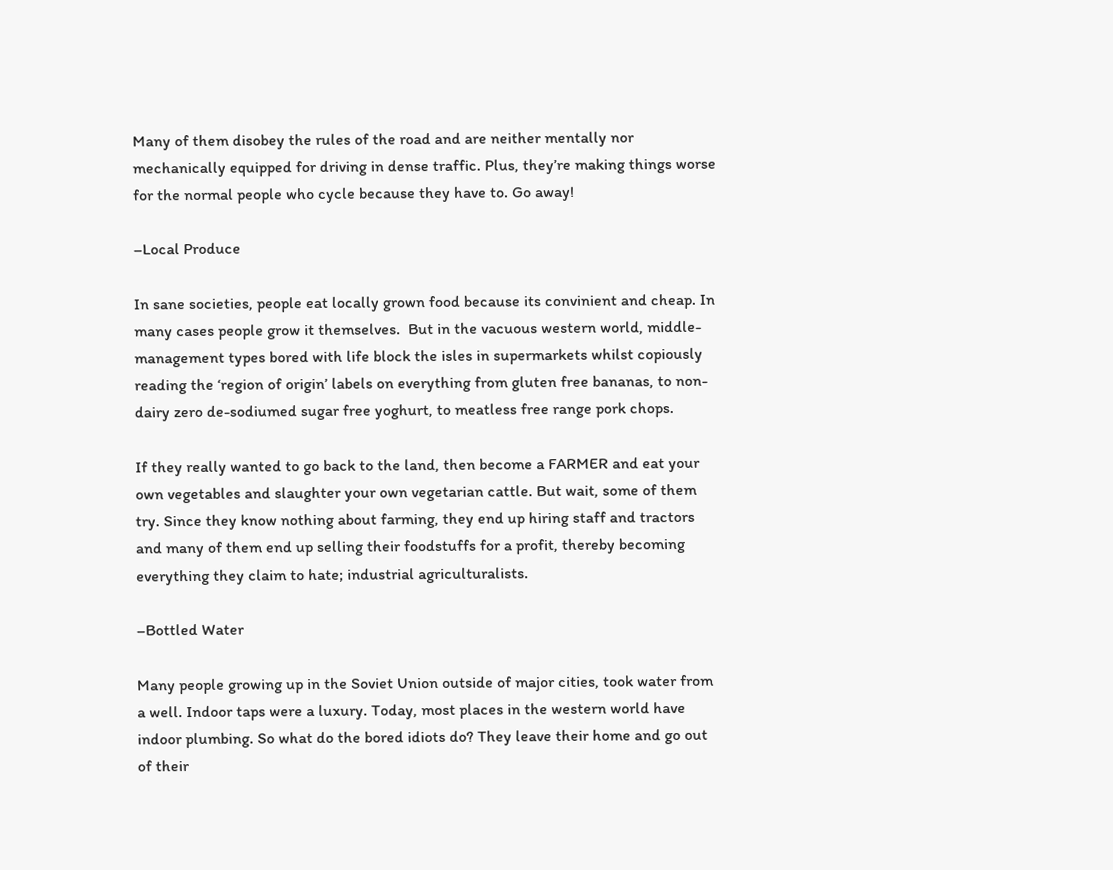Many of them disobey the rules of the road and are neither mentally nor mechanically equipped for driving in dense traffic. Plus, they’re making things worse for the normal people who cycle because they have to. Go away!

–Local Produce

In sane societies, people eat locally grown food because its convinient and cheap. In many cases people grow it themselves.  But in the vacuous western world, middle-management types bored with life block the isles in supermarkets whilst copiously reading the ‘region of origin’ labels on everything from gluten free bananas, to non-dairy zero de-sodiumed sugar free yoghurt, to meatless free range pork chops.

If they really wanted to go back to the land, then become a FARMER and eat your own vegetables and slaughter your own vegetarian cattle. But wait, some of them try. Since they know nothing about farming, they end up hiring staff and tractors and many of them end up selling their foodstuffs for a profit, thereby becoming everything they claim to hate; industrial agriculturalists.

–Bottled Water

Many people growing up in the Soviet Union outside of major cities, took water from a well. Indoor taps were a luxury. Today, most places in the western world have indoor plumbing. So what do the bored idiots do? They leave their home and go out of their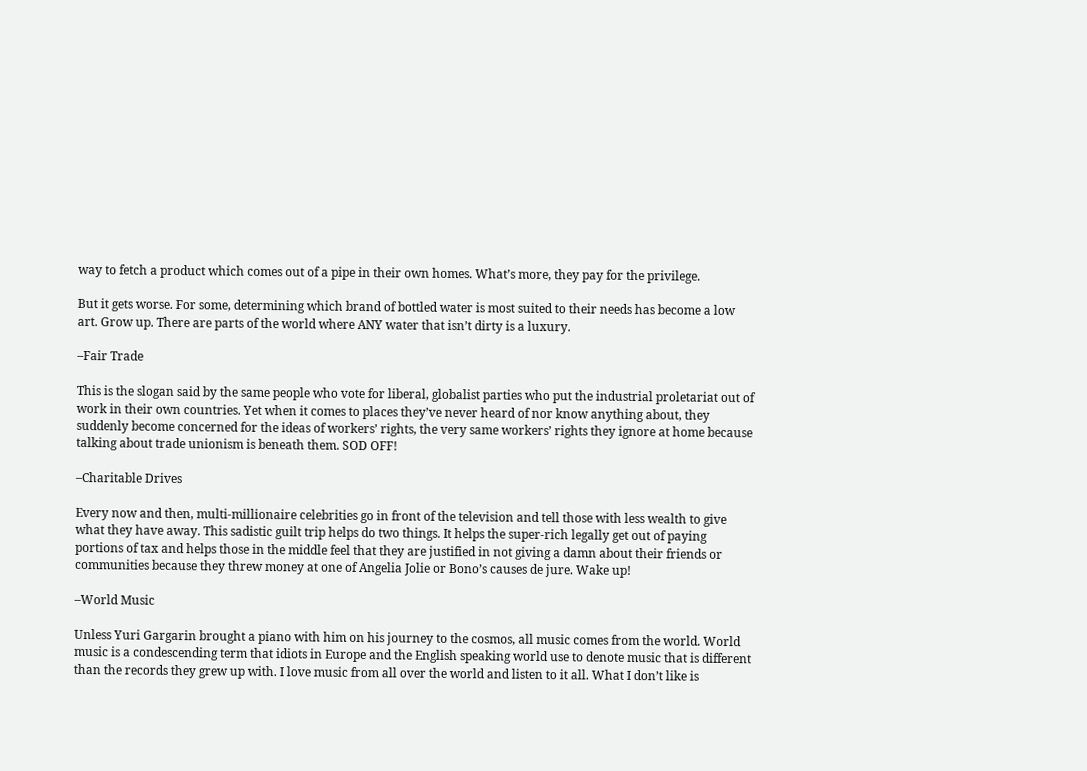way to fetch a product which comes out of a pipe in their own homes. What’s more, they pay for the privilege.

But it gets worse. For some, determining which brand of bottled water is most suited to their needs has become a low art. Grow up. There are parts of the world where ANY water that isn’t dirty is a luxury.

–Fair Trade

This is the slogan said by the same people who vote for liberal, globalist parties who put the industrial proletariat out of work in their own countries. Yet when it comes to places they’ve never heard of nor know anything about, they suddenly become concerned for the ideas of workers’ rights, the very same workers’ rights they ignore at home because talking about trade unionism is beneath them. SOD OFF!

–Charitable Drives

Every now and then, multi-millionaire celebrities go in front of the television and tell those with less wealth to give what they have away. This sadistic guilt trip helps do two things. It helps the super-rich legally get out of paying portions of tax and helps those in the middle feel that they are justified in not giving a damn about their friends or communities because they threw money at one of Angelia Jolie or Bono’s causes de jure. Wake up!

–World Music

Unless Yuri Gargarin brought a piano with him on his journey to the cosmos, all music comes from the world. World music is a condescending term that idiots in Europe and the English speaking world use to denote music that is different than the records they grew up with. I love music from all over the world and listen to it all. What I don’t like is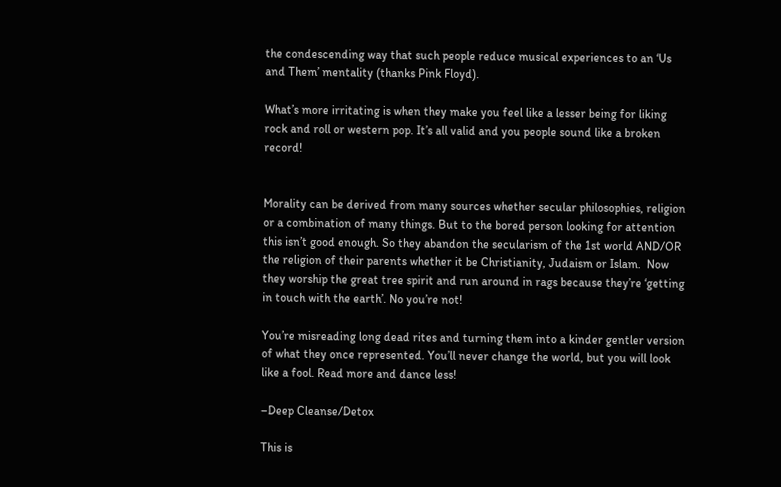the condescending way that such people reduce musical experiences to an ‘Us and Them’ mentality (thanks Pink Floyd).

What’s more irritating is when they make you feel like a lesser being for liking rock and roll or western pop. It’s all valid and you people sound like a broken record!


Morality can be derived from many sources whether secular philosophies, religion or a combination of many things. But to the bored person looking for attention this isn’t good enough. So they abandon the secularism of the 1st world AND/OR the religion of their parents whether it be Christianity, Judaism or Islam.  Now they worship the great tree spirit and run around in rags because they’re ‘getting in touch with the earth’. No you’re not!

You’re misreading long dead rites and turning them into a kinder gentler version of what they once represented. You’ll never change the world, but you will look like a fool. Read more and dance less!

–Deep Cleanse/Detox

This is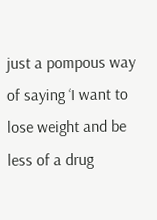just a pompous way of saying ‘I want to lose weight and be less of a drug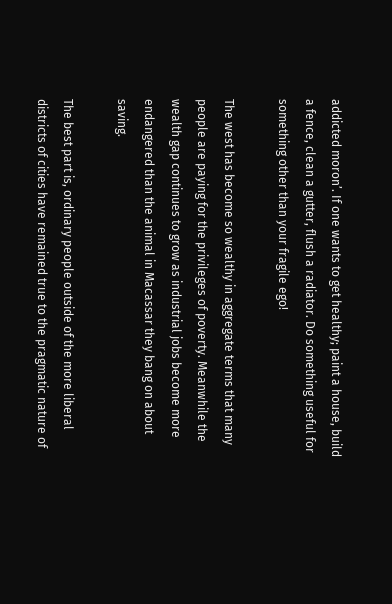addicted moron’. If one wants to get healthy; paint a house, build a fence, clean a gutter, flush a radiator. Do something useful for something other than your fragile ego!

The west has become so wealthy in aggregate terms that many people are paying for the privileges of poverty. Meanwhile the wealth gap continues to grow as industrial jobs become more endangered than the animal in Macassar they bang on about saving.

The best part is, ordinary people outside of the more liberal districts of cities have remained true to the pragmatic nature of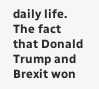daily life. The fact that Donald Trump and Brexit won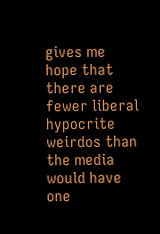gives me hope that there are fewer liberal hypocrite weirdos than the media would have one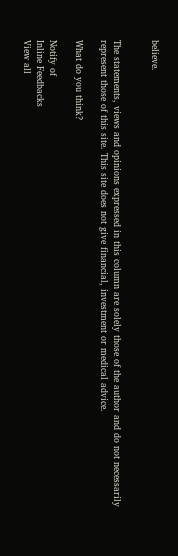believe.


The statements, views and opinions expressed in this column are solely those of the author and do not necessarily represent those of this site. This site does not give financial, investment or medical advice.

What do you think?

Notify of
Inline Feedbacks
View all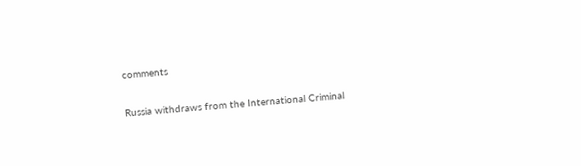comments

Russia withdraws from the International Criminal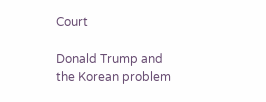Court

Donald Trump and the Korean problem